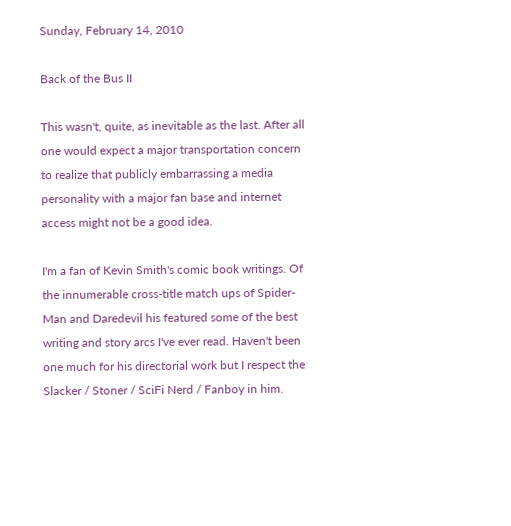Sunday, February 14, 2010

Back of the Bus II

This wasn't, quite, as inevitable as the last. After all one would expect a major transportation concern to realize that publicly embarrassing a media personality with a major fan base and internet access might not be a good idea.

I'm a fan of Kevin Smith's comic book writings. Of the innumerable cross-title match ups of Spider-Man and Daredevil his featured some of the best writing and story arcs I've ever read. Haven't been one much for his directorial work but I respect the Slacker / Stoner / SciFi Nerd / Fanboy in him.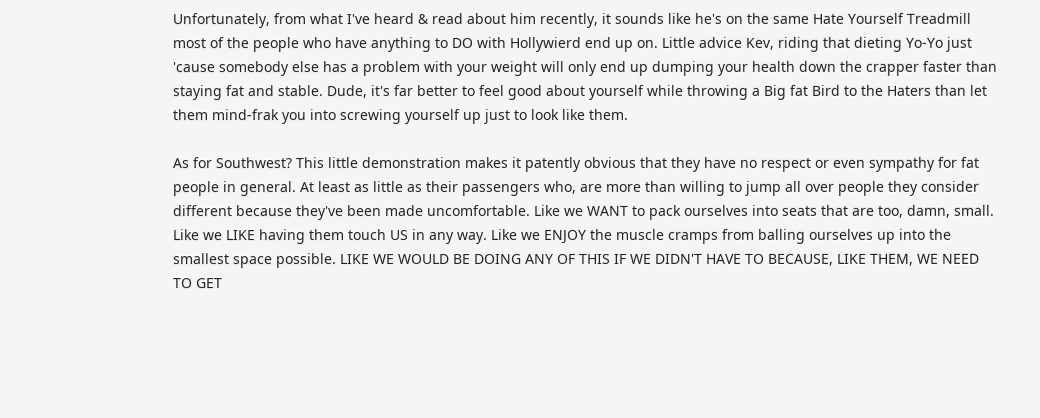Unfortunately, from what I've heard & read about him recently, it sounds like he's on the same Hate Yourself Treadmill most of the people who have anything to DO with Hollywierd end up on. Little advice Kev, riding that dieting Yo-Yo just 'cause somebody else has a problem with your weight will only end up dumping your health down the crapper faster than staying fat and stable. Dude, it's far better to feel good about yourself while throwing a Big fat Bird to the Haters than let them mind-frak you into screwing yourself up just to look like them.

As for Southwest? This little demonstration makes it patently obvious that they have no respect or even sympathy for fat people in general. At least as little as their passengers who, are more than willing to jump all over people they consider different because they've been made uncomfortable. Like we WANT to pack ourselves into seats that are too, damn, small. Like we LIKE having them touch US in any way. Like we ENJOY the muscle cramps from balling ourselves up into the smallest space possible. LIKE WE WOULD BE DOING ANY OF THIS IF WE DIDN'T HAVE TO BECAUSE, LIKE THEM, WE NEED TO GET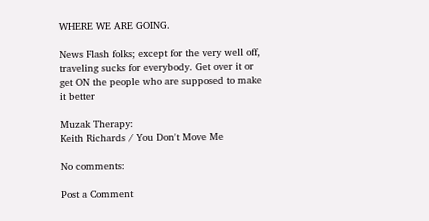WHERE WE ARE GOING.

News Flash folks; except for the very well off, traveling sucks for everybody. Get over it or get ON the people who are supposed to make it better

Muzak Therapy:
Keith Richards / You Don't Move Me

No comments:

Post a Comment